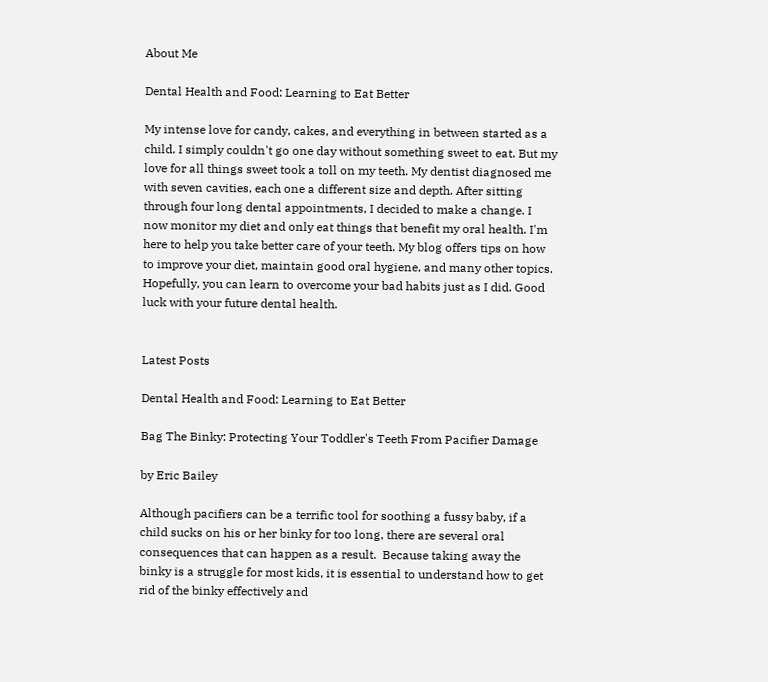About Me

Dental Health and Food: Learning to Eat Better

My intense love for candy, cakes, and everything in between started as a child. I simply couldn't go one day without something sweet to eat. But my love for all things sweet took a toll on my teeth. My dentist diagnosed me with seven cavities, each one a different size and depth. After sitting through four long dental appointments, I decided to make a change. I now monitor my diet and only eat things that benefit my oral health. I'm here to help you take better care of your teeth. My blog offers tips on how to improve your diet, maintain good oral hygiene, and many other topics. Hopefully, you can learn to overcome your bad habits just as I did. Good luck with your future dental health.


Latest Posts

Dental Health and Food: Learning to Eat Better

Bag The Binky: Protecting Your Toddler's Teeth From Pacifier Damage

by Eric Bailey

Although pacifiers can be a terrific tool for soothing a fussy baby, if a child sucks on his or her binky for too long, there are several oral consequences that can happen as a result.  Because taking away the binky is a struggle for most kids, it is essential to understand how to get rid of the binky effectively and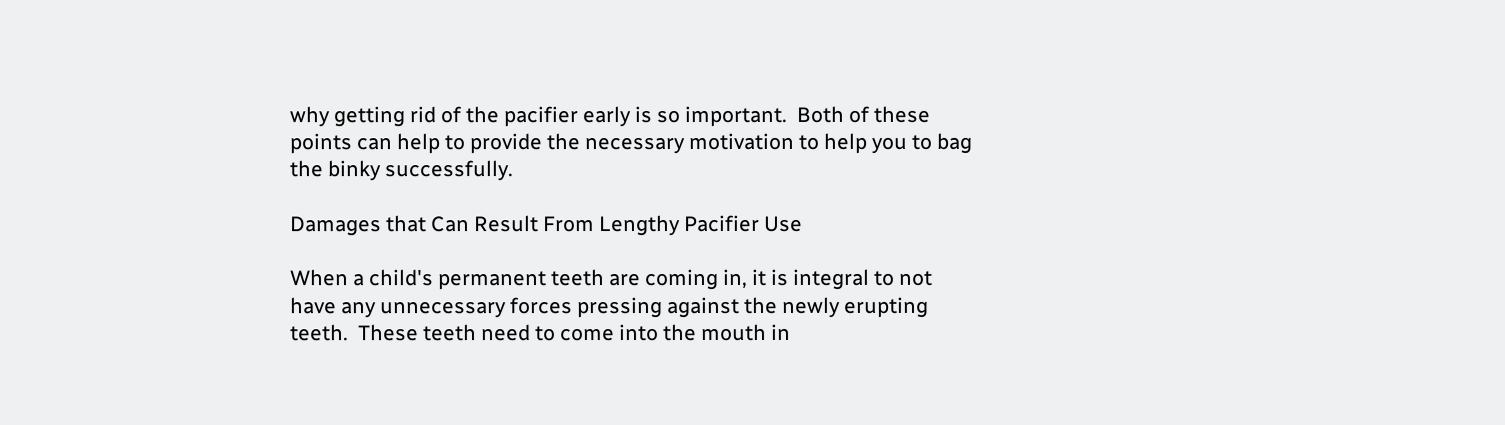why getting rid of the pacifier early is so important.  Both of these points can help to provide the necessary motivation to help you to bag the binky successfully.

Damages that Can Result From Lengthy Pacifier Use

When a child's permanent teeth are coming in, it is integral to not have any unnecessary forces pressing against the newly erupting teeth.  These teeth need to come into the mouth in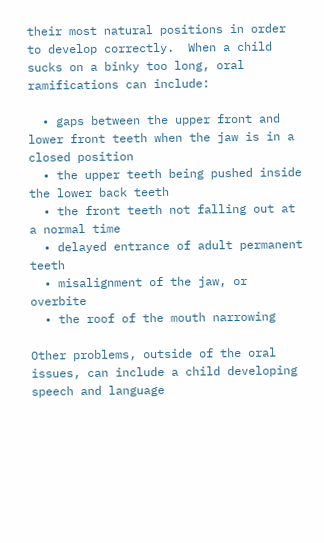their most natural positions in order to develop correctly.  When a child sucks on a binky too long, oral ramifications can include:

  • gaps between the upper front and lower front teeth when the jaw is in a closed position
  • the upper teeth being pushed inside the lower back teeth
  • the front teeth not falling out at a normal time
  • delayed entrance of adult permanent teeth
  • misalignment of the jaw, or overbite
  • the roof of the mouth narrowing

Other problems, outside of the oral issues, can include a child developing speech and language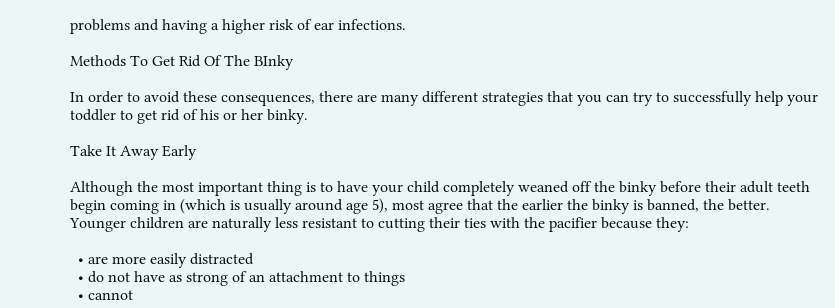problems and having a higher risk of ear infections.

Methods To Get Rid Of The BInky

In order to avoid these consequences, there are many different strategies that you can try to successfully help your toddler to get rid of his or her binky.

Take It Away Early

Although the most important thing is to have your child completely weaned off the binky before their adult teeth begin coming in (which is usually around age 5), most agree that the earlier the binky is banned, the better.  Younger children are naturally less resistant to cutting their ties with the pacifier because they:

  • are more easily distracted
  • do not have as strong of an attachment to things
  • cannot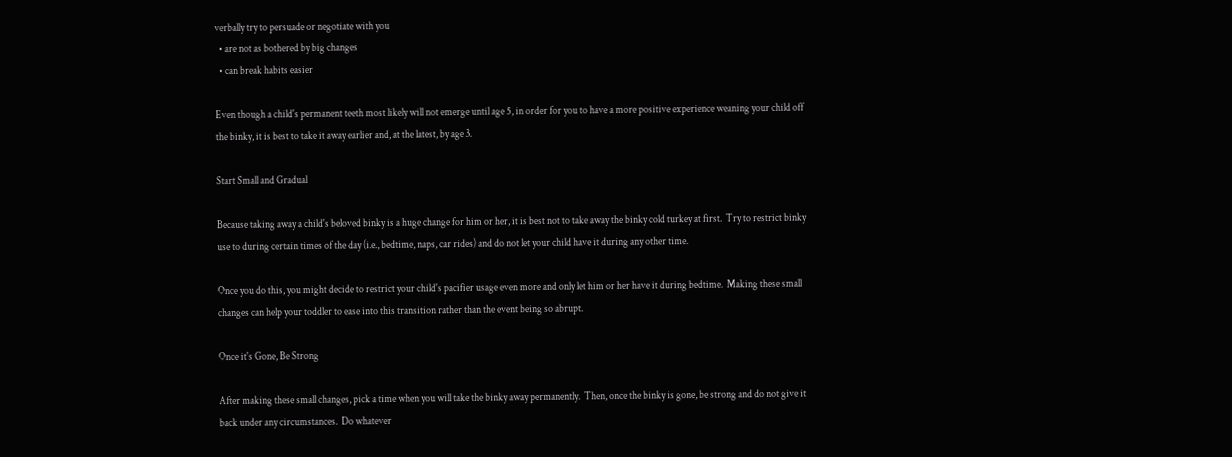verbally try to persuade or negotiate with you
  • are not as bothered by big changes
  • can break habits easier

Even though a child's permanent teeth most likely will not emerge until age 5, in order for you to have a more positive experience weaning your child off the binky, it is best to take it away earlier and, at the latest, by age 3.

Start Small and Gradual

Because taking away a child's beloved binky is a huge change for him or her, it is best not to take away the binky cold turkey at first.  Try to restrict binky use to during certain times of the day (i.e., bedtime, naps, car rides) and do not let your child have it during any other time.

Once you do this, you might decide to restrict your child's pacifier usage even more and only let him or her have it during bedtime.  Making these small changes can help your toddler to ease into this transition rather than the event being so abrupt.

Once it's Gone, Be Strong

After making these small changes, pick a time when you will take the binky away permanently.  Then, once the binky is gone, be strong and do not give it back under any circumstances.  Do whatever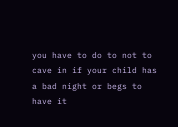you have to do to not to cave in if your child has a bad night or begs to have it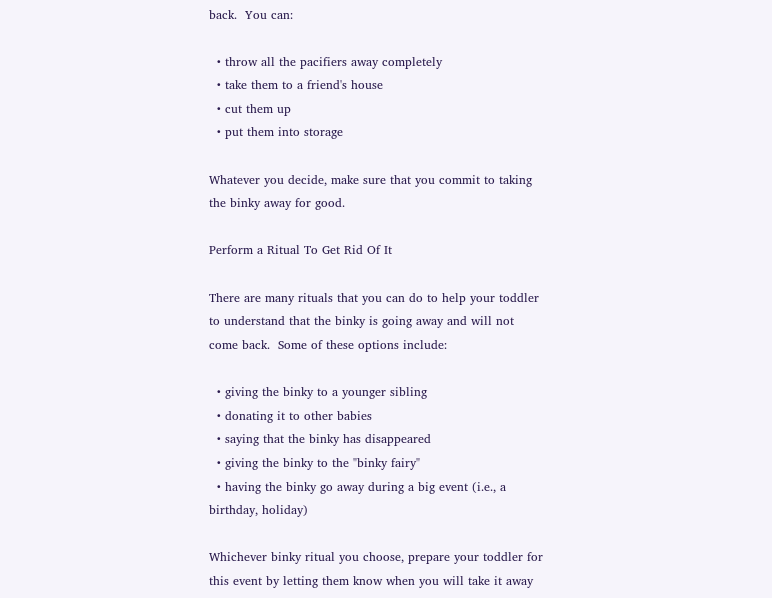back.  You can:

  • throw all the pacifiers away completely
  • take them to a friend's house
  • cut them up
  • put them into storage

Whatever you decide, make sure that you commit to taking the binky away for good.

Perform a Ritual To Get Rid Of It

There are many rituals that you can do to help your toddler to understand that the binky is going away and will not come back.  Some of these options include:

  • giving the binky to a younger sibling
  • donating it to other babies
  • saying that the binky has disappeared
  • giving the binky to the "binky fairy"
  • having the binky go away during a big event (i.e., a birthday, holiday)

Whichever binky ritual you choose, prepare your toddler for this event by letting them know when you will take it away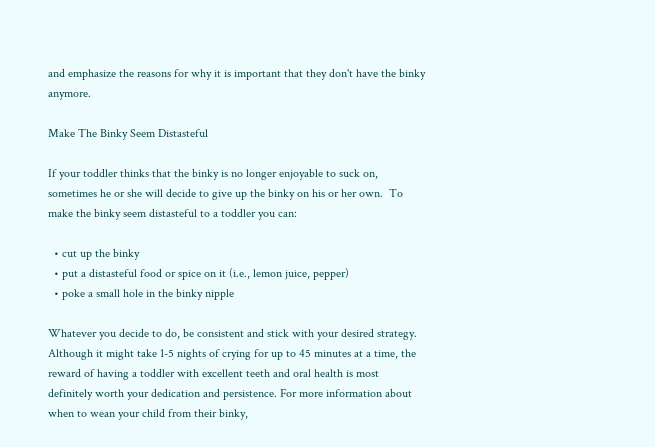and emphasize the reasons for why it is important that they don't have the binky anymore.

Make The Binky Seem Distasteful

If your toddler thinks that the binky is no longer enjoyable to suck on, sometimes he or she will decide to give up the binky on his or her own.  To make the binky seem distasteful to a toddler you can:

  • cut up the binky
  • put a distasteful food or spice on it (i.e., lemon juice, pepper)
  • poke a small hole in the binky nipple

Whatever you decide to do, be consistent and stick with your desired strategy.  Although it might take 1-5 nights of crying for up to 45 minutes at a time, the reward of having a toddler with excellent teeth and oral health is most definitely worth your dedication and persistence. For more information about when to wean your child from their binky,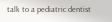talk to a pediatric dentist